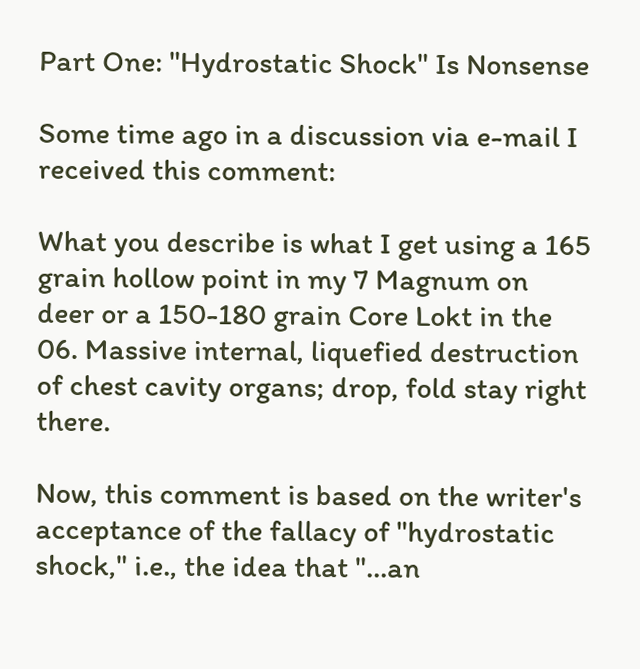Part One: "Hydrostatic Shock" Is Nonsense

Some time ago in a discussion via e-mail I received this comment:

What you describe is what I get using a 165 grain hollow point in my 7 Magnum on deer or a 150-180 grain Core Lokt in the 06. Massive internal, liquefied destruction of chest cavity organs; drop, fold stay right there.

Now, this comment is based on the writer's acceptance of the fallacy of "hydrostatic shock," i.e., the idea that "...an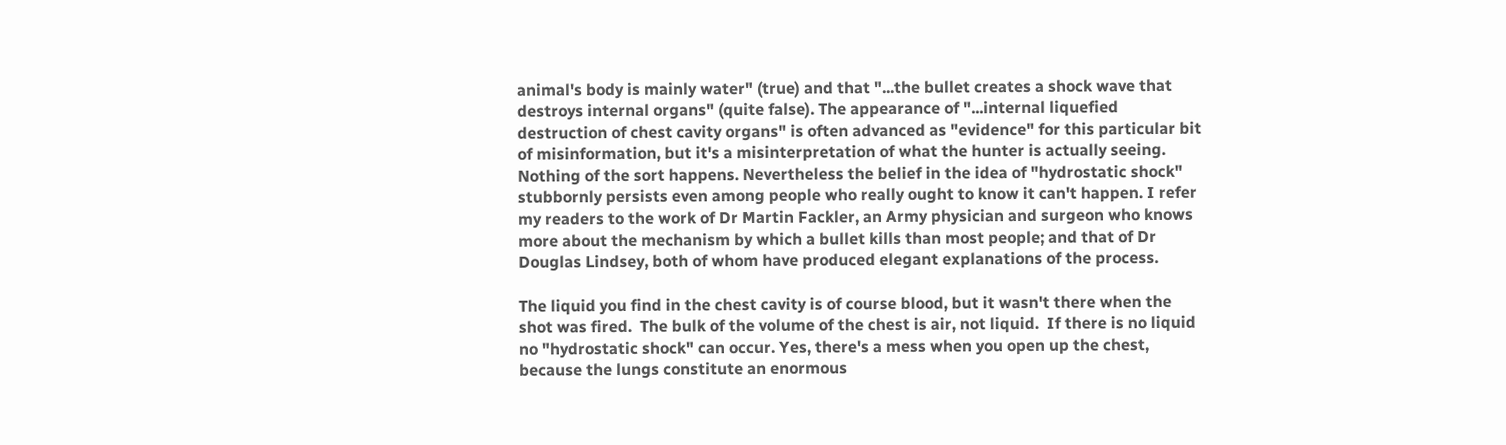animal's body is mainly water" (true) and that "...the bullet creates a shock wave that destroys internal organs" (quite false). The appearance of "...internal liquefied destruction of chest cavity organs" is often advanced as "evidence" for this particular bit of misinformation, but it's a misinterpretation of what the hunter is actually seeing. Nothing of the sort happens. Nevertheless the belief in the idea of "hydrostatic shock" stubbornly persists even among people who really ought to know it can't happen. I refer my readers to the work of Dr Martin Fackler, an Army physician and surgeon who knows more about the mechanism by which a bullet kills than most people; and that of Dr Douglas Lindsey, both of whom have produced elegant explanations of the process.

The liquid you find in the chest cavity is of course blood, but it wasn't there when the shot was fired.  The bulk of the volume of the chest is air, not liquid.  If there is no liquid no "hydrostatic shock" can occur. Yes, there's a mess when you open up the chest, because the lungs constitute an enormous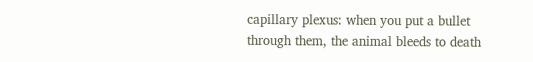capillary plexus: when you put a bullet through them, the animal bleeds to death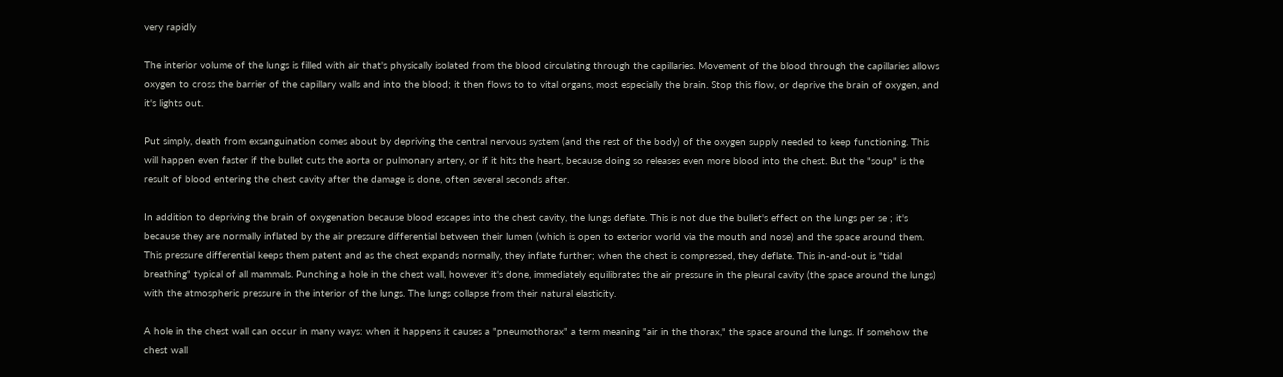very rapidly

The interior volume of the lungs is filled with air that's physically isolated from the blood circulating through the capillaries. Movement of the blood through the capillaries allows oxygen to cross the barrier of the capillary walls and into the blood; it then flows to to vital organs, most especially the brain. Stop this flow, or deprive the brain of oxygen, and it's lights out.

Put simply, death from exsanguination comes about by depriving the central nervous system (and the rest of the body) of the oxygen supply needed to keep functioning. This will happen even faster if the bullet cuts the aorta or pulmonary artery, or if it hits the heart, because doing so releases even more blood into the chest. But the "soup" is the result of blood entering the chest cavity after the damage is done, often several seconds after.

In addition to depriving the brain of oxygenation because blood escapes into the chest cavity, the lungs deflate. This is not due the bullet's effect on the lungs per se ; it's because they are normally inflated by the air pressure differential between their lumen (which is open to exterior world via the mouth and nose) and the space around them.  This pressure differential keeps them patent and as the chest expands normally, they inflate further; when the chest is compressed, they deflate. This in-and-out is "tidal breathing" typical of all mammals. Punching a hole in the chest wall, however it's done, immediately equilibrates the air pressure in the pleural cavity (the space around the lungs) with the atmospheric pressure in the interior of the lungs. The lungs collapse from their natural elasticity.

A hole in the chest wall can occur in many ways: when it happens it causes a "pneumothorax" a term meaning "air in the thorax," the space around the lungs. If somehow the chest wall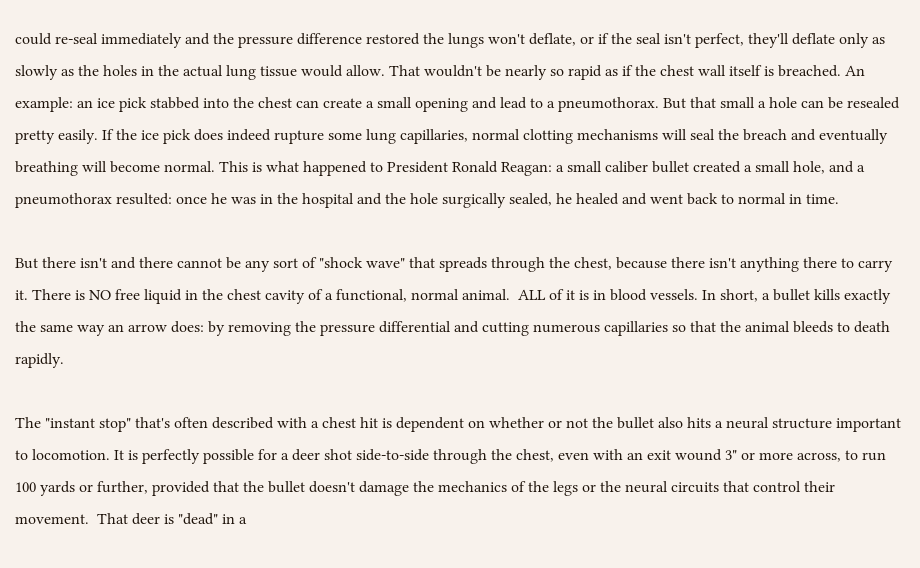could re-seal immediately and the pressure difference restored the lungs won't deflate, or if the seal isn't perfect, they'll deflate only as slowly as the holes in the actual lung tissue would allow. That wouldn't be nearly so rapid as if the chest wall itself is breached. An example: an ice pick stabbed into the chest can create a small opening and lead to a pneumothorax. But that small a hole can be resealed pretty easily. If the ice pick does indeed rupture some lung capillaries, normal clotting mechanisms will seal the breach and eventually breathing will become normal. This is what happened to President Ronald Reagan: a small caliber bullet created a small hole, and a pneumothorax resulted: once he was in the hospital and the hole surgically sealed, he healed and went back to normal in time.

But there isn't and there cannot be any sort of "shock wave" that spreads through the chest, because there isn't anything there to carry it. There is NO free liquid in the chest cavity of a functional, normal animal.  ALL of it is in blood vessels. In short, a bullet kills exactly the same way an arrow does: by removing the pressure differential and cutting numerous capillaries so that the animal bleeds to death rapidly.

The "instant stop" that's often described with a chest hit is dependent on whether or not the bullet also hits a neural structure important to locomotion. It is perfectly possible for a deer shot side-to-side through the chest, even with an exit wound 3" or more across, to run 100 yards or further, provided that the bullet doesn't damage the mechanics of the legs or the neural circuits that control their movement.  That deer is "dead" in a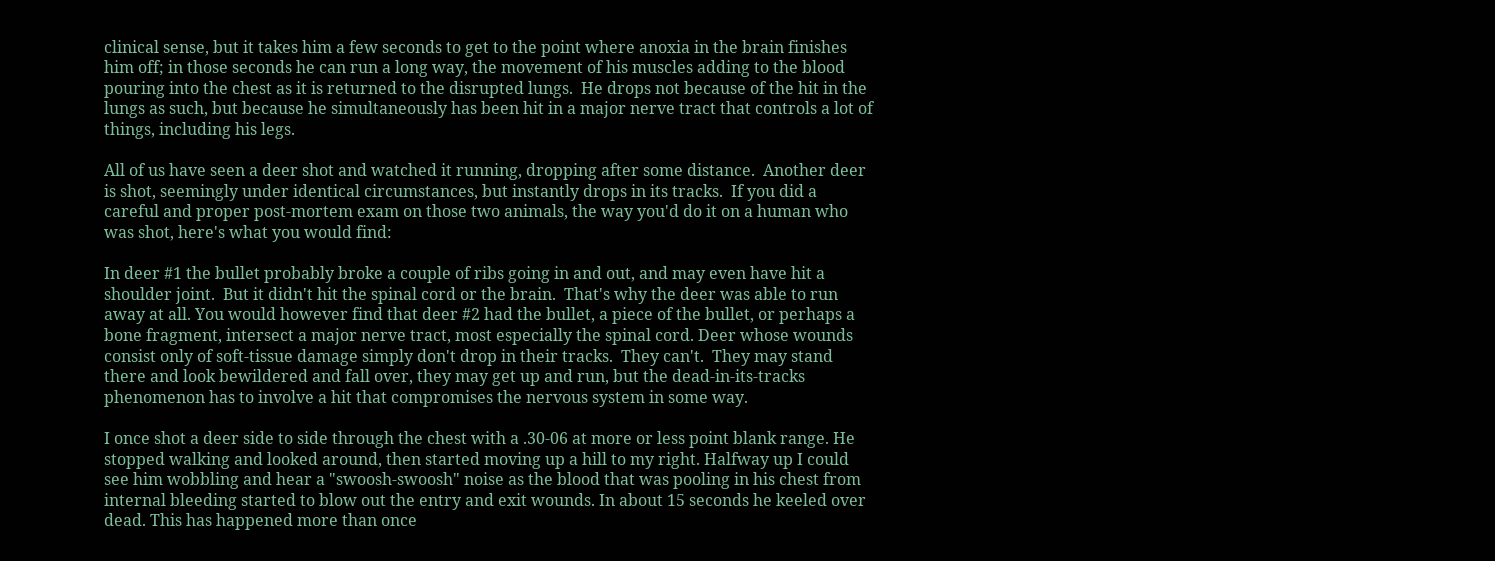clinical sense, but it takes him a few seconds to get to the point where anoxia in the brain finishes him off; in those seconds he can run a long way, the movement of his muscles adding to the blood pouring into the chest as it is returned to the disrupted lungs.  He drops not because of the hit in the lungs as such, but because he simultaneously has been hit in a major nerve tract that controls a lot of things, including his legs.

All of us have seen a deer shot and watched it running, dropping after some distance.  Another deer is shot, seemingly under identical circumstances, but instantly drops in its tracks.  If you did a careful and proper post-mortem exam on those two animals, the way you'd do it on a human who was shot, here's what you would find:

In deer #1 the bullet probably broke a couple of ribs going in and out, and may even have hit a shoulder joint.  But it didn't hit the spinal cord or the brain.  That's why the deer was able to run away at all. You would however find that deer #2 had the bullet, a piece of the bullet, or perhaps a bone fragment, intersect a major nerve tract, most especially the spinal cord. Deer whose wounds consist only of soft-tissue damage simply don't drop in their tracks.  They can't.  They may stand there and look bewildered and fall over, they may get up and run, but the dead-in-its-tracks phenomenon has to involve a hit that compromises the nervous system in some way.

I once shot a deer side to side through the chest with a .30-06 at more or less point blank range. He stopped walking and looked around, then started moving up a hill to my right. Halfway up I could see him wobbling and hear a "swoosh-swoosh" noise as the blood that was pooling in his chest from internal bleeding started to blow out the entry and exit wounds. In about 15 seconds he keeled over dead. This has happened more than once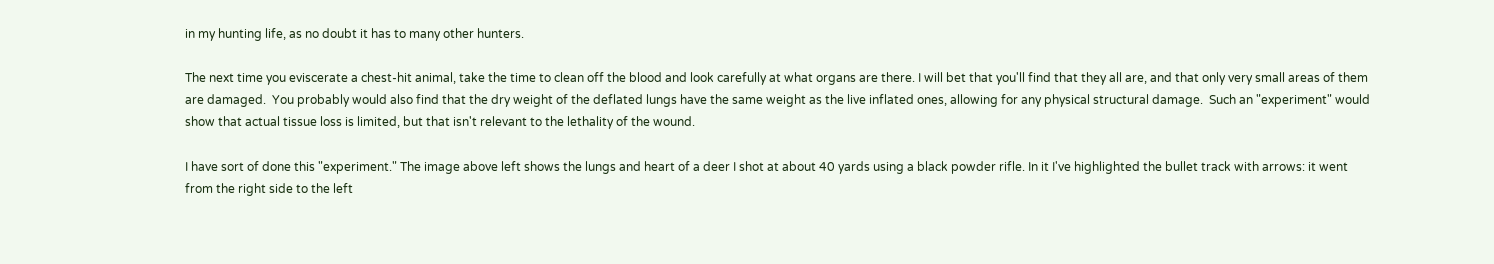in my hunting life, as no doubt it has to many other hunters.

The next time you eviscerate a chest-hit animal, take the time to clean off the blood and look carefully at what organs are there. I will bet that you'll find that they all are, and that only very small areas of them are damaged.  You probably would also find that the dry weight of the deflated lungs have the same weight as the live inflated ones, allowing for any physical structural damage.  Such an "experiment" would show that actual tissue loss is limited, but that isn't relevant to the lethality of the wound.

I have sort of done this "experiment." The image above left shows the lungs and heart of a deer I shot at about 40 yards using a black powder rifle. In it I've highlighted the bullet track with arrows: it went from the right side to the left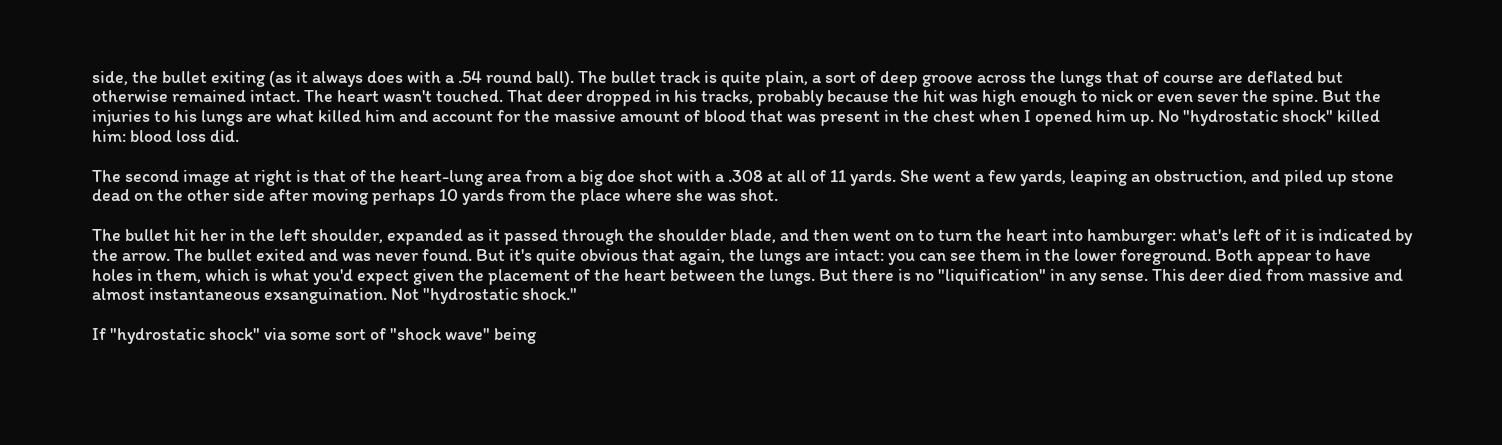side, the bullet exiting (as it always does with a .54 round ball). The bullet track is quite plain, a sort of deep groove across the lungs that of course are deflated but otherwise remained intact. The heart wasn't touched. That deer dropped in his tracks, probably because the hit was high enough to nick or even sever the spine. But the injuries to his lungs are what killed him and account for the massive amount of blood that was present in the chest when I opened him up. No "hydrostatic shock" killed him: blood loss did.

The second image at right is that of the heart-lung area from a big doe shot with a .308 at all of 11 yards. She went a few yards, leaping an obstruction, and piled up stone dead on the other side after moving perhaps 10 yards from the place where she was shot.

The bullet hit her in the left shoulder, expanded as it passed through the shoulder blade, and then went on to turn the heart into hamburger: what's left of it is indicated by the arrow. The bullet exited and was never found. But it's quite obvious that again, the lungs are intact: you can see them in the lower foreground. Both appear to have holes in them, which is what you'd expect given the placement of the heart between the lungs. But there is no "liquification" in any sense. This deer died from massive and almost instantaneous exsanguination. Not "hydrostatic shock."

If "hydrostatic shock" via some sort of "shock wave" being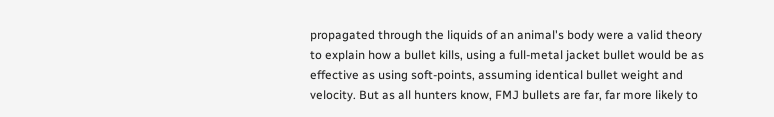propagated through the liquids of an animal's body were a valid theory to explain how a bullet kills, using a full-metal jacket bullet would be as effective as using soft-points, assuming identical bullet weight and velocity. But as all hunters know, FMJ bullets are far, far more likely to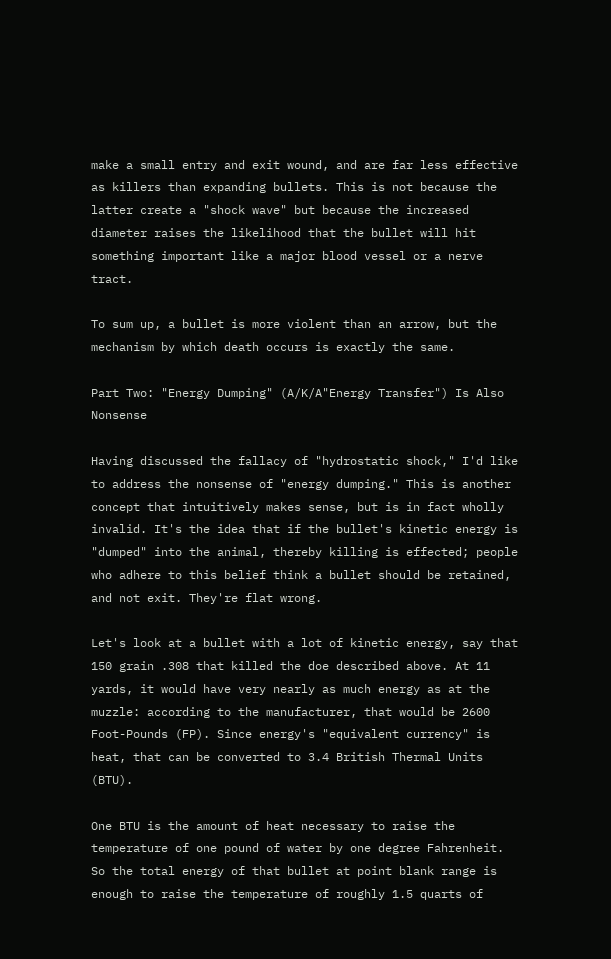make a small entry and exit wound, and are far less effective as killers than expanding bullets. This is not because the latter create a "shock wave" but because the increased diameter raises the likelihood that the bullet will hit something important like a major blood vessel or a nerve tract.

To sum up, a bullet is more violent than an arrow, but the mechanism by which death occurs is exactly the same.

Part Two: "Energy Dumping" (A/K/A"Energy Transfer") Is Also Nonsense

Having discussed the fallacy of "hydrostatic shock," I'd like to address the nonsense of "energy dumping." This is another concept that intuitively makes sense, but is in fact wholly invalid. It's the idea that if the bullet's kinetic energy is "dumped" into the animal, thereby killing is effected; people who adhere to this belief think a bullet should be retained, and not exit. They're flat wrong.

Let's look at a bullet with a lot of kinetic energy, say that 150 grain .308 that killed the doe described above. At 11 yards, it would have very nearly as much energy as at the muzzle: according to the manufacturer, that would be 2600 Foot-Pounds (FP). Since energy's "equivalent currency" is heat, that can be converted to 3.4 British Thermal Units (BTU).

One BTU is the amount of heat necessary to raise the temperature of one pound of water by one degree Fahrenheit. So the total energy of that bullet at point blank range is enough to raise the temperature of roughly 1.5 quarts of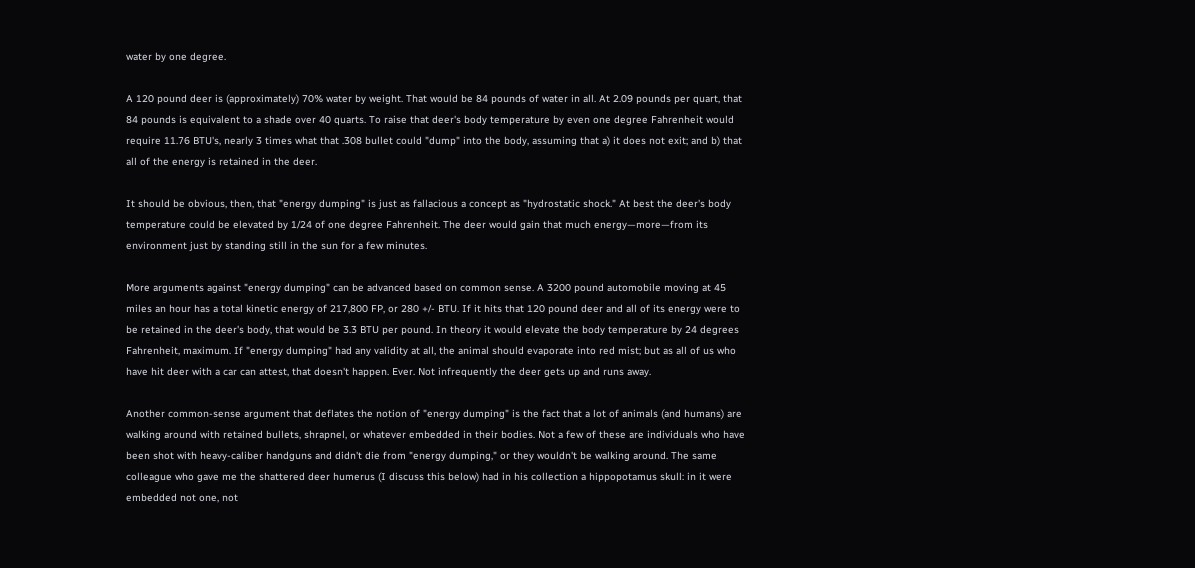water by one degree.

A 120 pound deer is (approximately) 70% water by weight. That would be 84 pounds of water in all. At 2.09 pounds per quart, that 84 pounds is equivalent to a shade over 40 quarts. To raise that deer's body temperature by even one degree Fahrenheit would require 11.76 BTU's, nearly 3 times what that .308 bullet could "dump" into the body, assuming that a) it does not exit; and b) that all of the energy is retained in the deer.

It should be obvious, then, that "energy dumping" is just as fallacious a concept as "hydrostatic shock." At best the deer's body temperature could be elevated by 1/24 of one degree Fahrenheit. The deer would gain that much energy—more—from its environment just by standing still in the sun for a few minutes.

More arguments against "energy dumping" can be advanced based on common sense. A 3200 pound automobile moving at 45 miles an hour has a total kinetic energy of 217,800 FP, or 280 +/- BTU. If it hits that 120 pound deer and all of its energy were to be retained in the deer's body, that would be 3.3 BTU per pound. In theory it would elevate the body temperature by 24 degrees Fahrenheit, maximum. If "energy dumping" had any validity at all, the animal should evaporate into red mist; but as all of us who have hit deer with a car can attest, that doesn't happen. Ever. Not infrequently the deer gets up and runs away.

Another common-sense argument that deflates the notion of "energy dumping" is the fact that a lot of animals (and humans) are walking around with retained bullets, shrapnel, or whatever embedded in their bodies. Not a few of these are individuals who have been shot with heavy-caliber handguns and didn't die from "energy dumping," or they wouldn't be walking around. The same colleague who gave me the shattered deer humerus (I discuss this below) had in his collection a hippopotamus skull: in it were embedded not one, not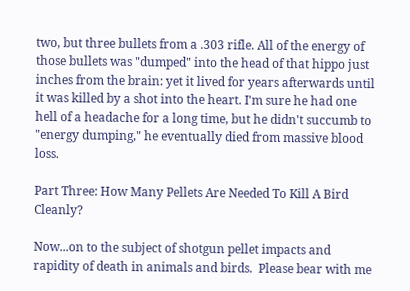two, but three bullets from a .303 rifle. All of the energy of those bullets was "dumped" into the head of that hippo just inches from the brain: yet it lived for years afterwards until it was killed by a shot into the heart. I'm sure he had one hell of a headache for a long time, but he didn't succumb to "energy dumping," he eventually died from massive blood loss.

Part Three: How Many Pellets Are Needed To Kill A Bird Cleanly?

Now...on to the subject of shotgun pellet impacts and rapidity of death in animals and birds.  Please bear with me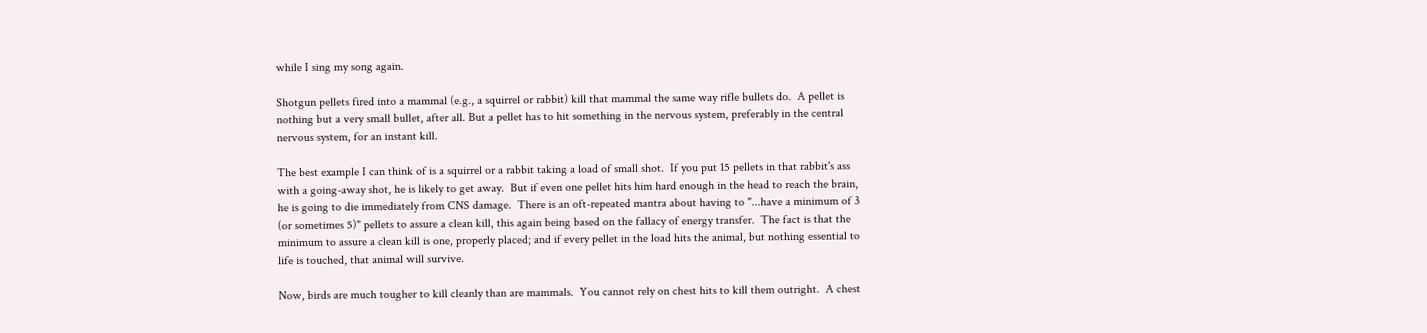while I sing my song again.

Shotgun pellets fired into a mammal (e.g., a squirrel or rabbit) kill that mammal the same way rifle bullets do.  A pellet is nothing but a very small bullet, after all. But a pellet has to hit something in the nervous system, preferably in the central nervous system, for an instant kill.

The best example I can think of is a squirrel or a rabbit taking a load of small shot.  If you put 15 pellets in that rabbit's ass with a going-away shot, he is likely to get away.  But if even one pellet hits him hard enough in the head to reach the brain, he is going to die immediately from CNS damage.  There is an oft-repeated mantra about having to "...have a minimum of 3 (or sometimes 5)" pellets to assure a clean kill, this again being based on the fallacy of energy transfer.  The fact is that the minimum to assure a clean kill is one, properly placed; and if every pellet in the load hits the animal, but nothing essential to life is touched, that animal will survive.

Now, birds are much tougher to kill cleanly than are mammals.  You cannot rely on chest hits to kill them outright.  A chest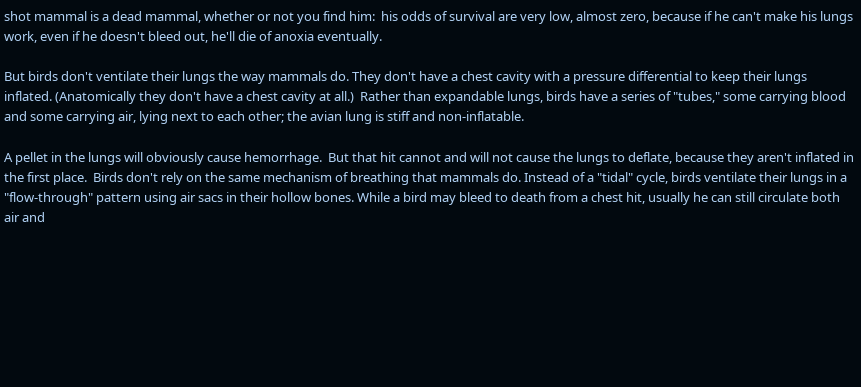shot mammal is a dead mammal, whether or not you find him:  his odds of survival are very low, almost zero, because if he can't make his lungs work, even if he doesn't bleed out, he'll die of anoxia eventually.

But birds don't ventilate their lungs the way mammals do. They don't have a chest cavity with a pressure differential to keep their lungs inflated. (Anatomically they don't have a chest cavity at all.)  Rather than expandable lungs, birds have a series of "tubes," some carrying blood and some carrying air, lying next to each other; the avian lung is stiff and non-inflatable.

A pellet in the lungs will obviously cause hemorrhage.  But that hit cannot and will not cause the lungs to deflate, because they aren't inflated in the first place.  Birds don't rely on the same mechanism of breathing that mammals do. Instead of a "tidal" cycle, birds ventilate their lungs in a "flow-through" pattern using air sacs in their hollow bones. While a bird may bleed to death from a chest hit, usually he can still circulate both air and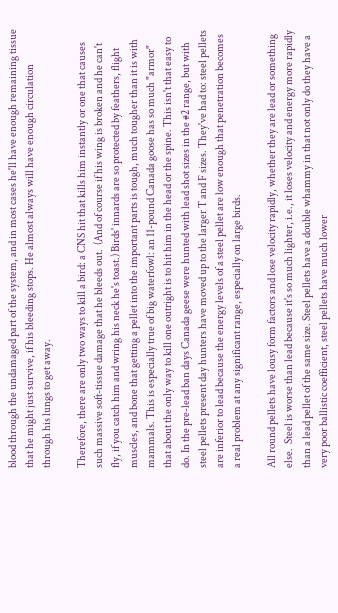blood through the undamaged part of the system, and in most cases he'll have enough remaining tissue that he might just survive, if his bleeding stops. He almost always will have enough circulation through his lungs to get away.

Therefore, there are only two ways to kill a bird: a CNS hit that kills him instantly or one that causes such massive soft-tissue damage that he bleeds out.  (And of course if his wing is broken and he can't fly, if you catch him and wring his neck he's toast.) Birds' innards are so protected by feathers, flight muscles, and bone that getting a pellet into the important parts is tough, much tougher than it is with mammals. This is especially true of big waterfowl: an 11-pound Canada goose has so much "armor" that about the only way to kill one outright is to hit him in the head or the spine. This isn't that easy to do. In the pre-lead ban days Canada geese were hunted with lead shot sizes in the #2 range, but with steel pellets present day hunters have moved up to the larger T and F sizes. They've had to: steel pellets are inferior to lead because the energy levels of a steel pellet are low enough that penetration becomes a real problem at any significant range, especially on large birds.

All round pellets have lousy form factors and lose velocity rapidly, whether they are lead or something else.  Steel is worse than lead because it's so much lighter, i.e., it loses velocity and energy more rapidly than a lead pellet of the same size. Steel pellets have a double whammy in that not only do they have a very poor ballistic coefficient, steel pellets have much lower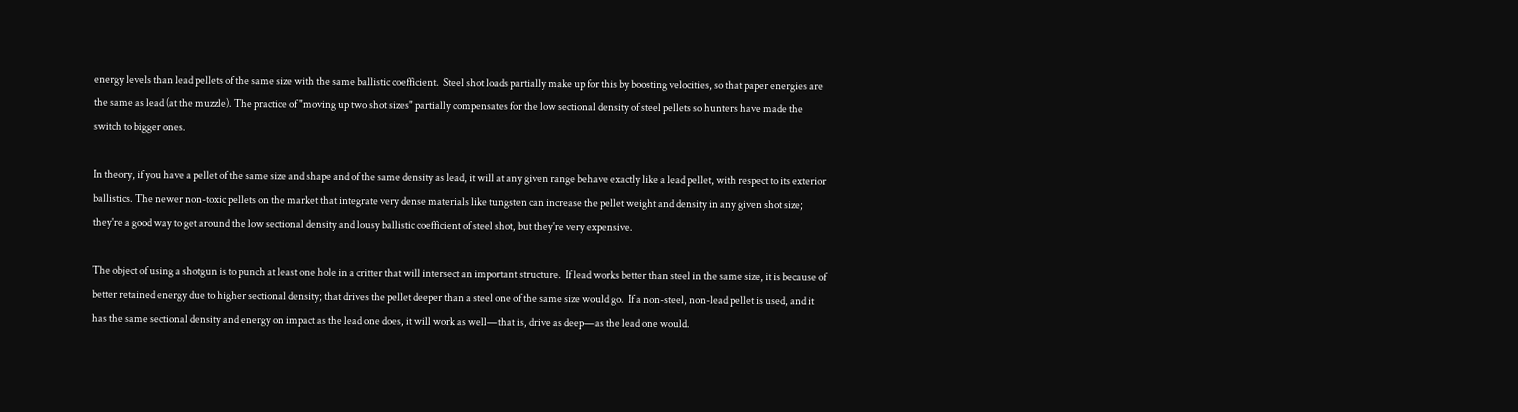energy levels than lead pellets of the same size with the same ballistic coefficient.  Steel shot loads partially make up for this by boosting velocities, so that paper energies are the same as lead (at the muzzle). The practice of "moving up two shot sizes" partially compensates for the low sectional density of steel pellets so hunters have made the switch to bigger ones.

In theory, if you have a pellet of the same size and shape and of the same density as lead, it will at any given range behave exactly like a lead pellet, with respect to its exterior ballistics. The newer non-toxic pellets on the market that integrate very dense materials like tungsten can increase the pellet weight and density in any given shot size; they're a good way to get around the low sectional density and lousy ballistic coefficient of steel shot, but they're very expensive.

The object of using a shotgun is to punch at least one hole in a critter that will intersect an important structure.  If lead works better than steel in the same size, it is because of better retained energy due to higher sectional density; that drives the pellet deeper than a steel one of the same size would go.  If a non-steel, non-lead pellet is used, and it has the same sectional density and energy on impact as the lead one does, it will work as well—that is, drive as deep—as the lead one would.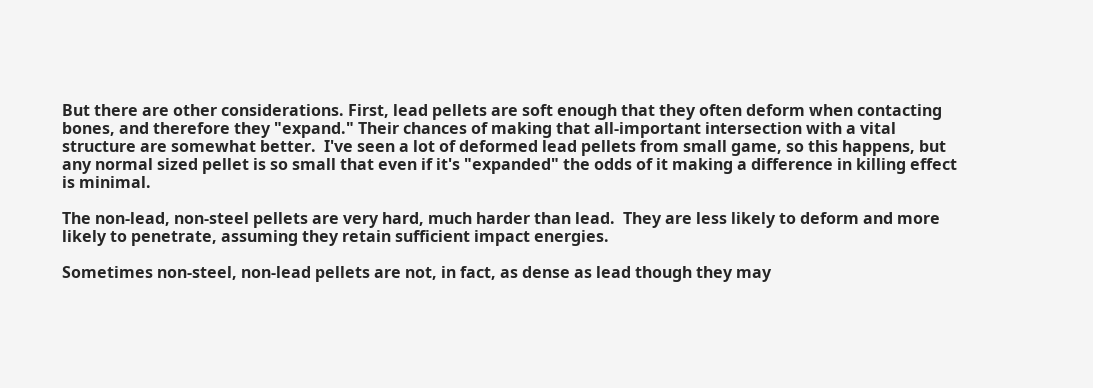But there are other considerations. First, lead pellets are soft enough that they often deform when contacting bones, and therefore they "expand." Their chances of making that all-important intersection with a vital structure are somewhat better.  I've seen a lot of deformed lead pellets from small game, so this happens, but any normal sized pellet is so small that even if it's "expanded" the odds of it making a difference in killing effect is minimal.

The non-lead, non-steel pellets are very hard, much harder than lead.  They are less likely to deform and more likely to penetrate, assuming they retain sufficient impact energies.

Sometimes non-steel, non-lead pellets are not, in fact, as dense as lead though they may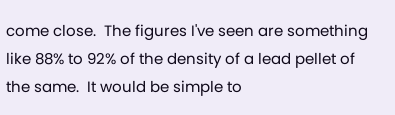come close.  The figures I've seen are something like 88% to 92% of the density of a lead pellet of the same.  It would be simple to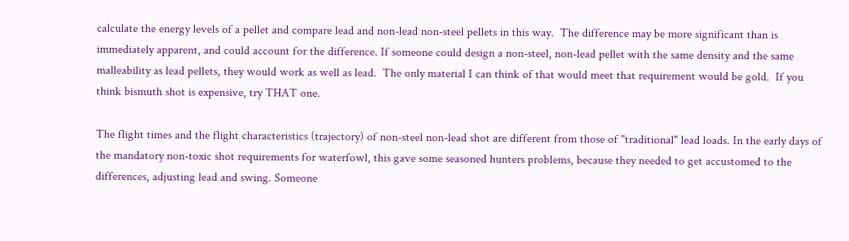calculate the energy levels of a pellet and compare lead and non-lead non-steel pellets in this way.  The difference may be more significant than is immediately apparent, and could account for the difference. If someone could design a non-steel, non-lead pellet with the same density and the same malleability as lead pellets, they would work as well as lead.  The only material I can think of that would meet that requirement would be gold.  If you think bismuth shot is expensive, try THAT one.

The flight times and the flight characteristics (trajectory) of non-steel non-lead shot are different from those of "traditional" lead loads. In the early days of the mandatory non-toxic shot requirements for waterfowl, this gave some seasoned hunters problems, because they needed to get accustomed to the differences, adjusting lead and swing. Someone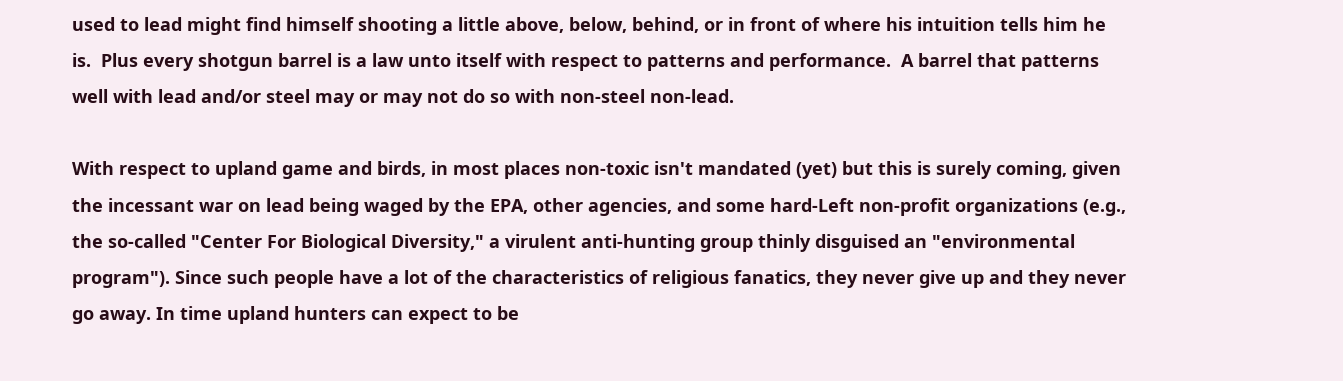used to lead might find himself shooting a little above, below, behind, or in front of where his intuition tells him he is.  Plus every shotgun barrel is a law unto itself with respect to patterns and performance.  A barrel that patterns well with lead and/or steel may or may not do so with non-steel non-lead.

With respect to upland game and birds, in most places non-toxic isn't mandated (yet) but this is surely coming, given the incessant war on lead being waged by the EPA, other agencies, and some hard-Left non-profit organizations (e.g., the so-called "Center For Biological Diversity," a virulent anti-hunting group thinly disguised an "environmental program"). Since such people have a lot of the characteristics of religious fanatics, they never give up and they never go away. In time upland hunters can expect to be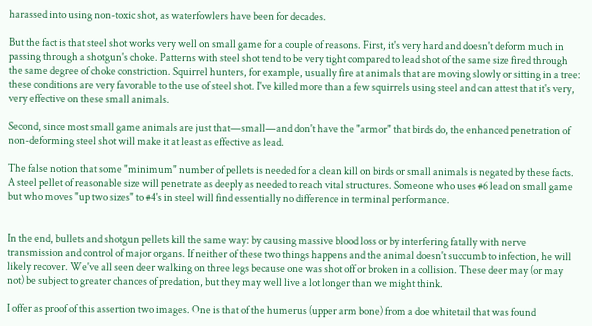harassed into using non-toxic shot, as waterfowlers have been for decades.

But the fact is that steel shot works very well on small game for a couple of reasons. First, it's very hard and doesn't deform much in passing through a shotgun's choke. Patterns with steel shot tend to be very tight compared to lead shot of the same size fired through the same degree of choke constriction. Squirrel hunters, for example, usually fire at animals that are moving slowly or sitting in a tree: these conditions are very favorable to the use of steel shot. I've killed more than a few squirrels using steel and can attest that it's very, very effective on these small animals.

Second, since most small game animals are just that—small—and don't have the "armor" that birds do, the enhanced penetration of non-deforming steel shot will make it at least as effective as lead.

The false notion that some "minimum" number of pellets is needed for a clean kill on birds or small animals is negated by these facts. A steel pellet of reasonable size will penetrate as deeply as needed to reach vital structures. Someone who uses #6 lead on small game but who moves "up two sizes" to #4's in steel will find essentially no difference in terminal performance.


In the end, bullets and shotgun pellets kill the same way: by causing massive blood loss or by interfering fatally with nerve transmission and control of major organs. If neither of these two things happens and the animal doesn't succumb to infection, he will likely recover. We've all seen deer walking on three legs because one was shot off or broken in a collision. These deer may (or may not) be subject to greater chances of predation, but they may well live a lot longer than we might think.

I offer as proof of this assertion two images. One is that of the humerus (upper arm bone) from a doe whitetail that was found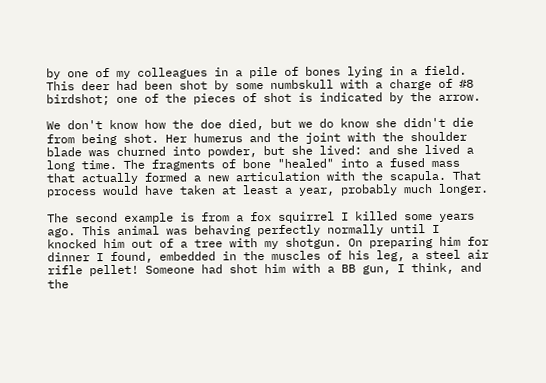by one of my colleagues in a pile of bones lying in a field. This deer had been shot by some numbskull with a charge of #8 birdshot; one of the pieces of shot is indicated by the arrow.

We don't know how the doe died, but we do know she didn't die from being shot. Her humerus and the joint with the shoulder blade was churned into powder, but she lived: and she lived a long time. The fragments of bone "healed" into a fused mass that actually formed a new articulation with the scapula. That process would have taken at least a year, probably much longer.

The second example is from a fox squirrel I killed some years ago. This animal was behaving perfectly normally until I knocked him out of a tree with my shotgun. On preparing him for dinner I found, embedded in the muscles of his leg, a steel air rifle pellet! Someone had shot him with a BB gun, I think, and the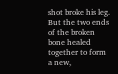shot broke his leg. But the two ends of the broken bone healed together to form a new,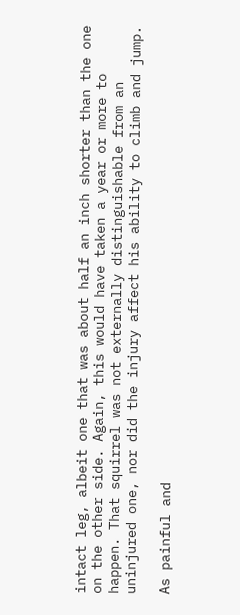intact leg, albeit one that was about half an inch shorter than the one on the other side. Again, this would have taken a year or more to happen. That squirrel was not externally distinguishable from an uninjured one, nor did the injury affect his ability to climb and jump.

As painful and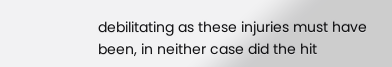debilitating as these injuries must have been, in neither case did the hit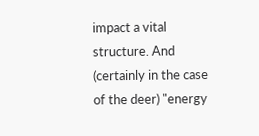impact a vital structure. And (certainly in the case of the deer) "energy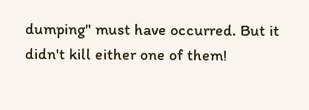dumping" must have occurred. But it didn't kill either one of them!